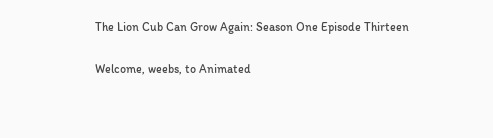The Lion Cub Can Grow Again: Season One Episode Thirteen

Welcome, weebs, to Animated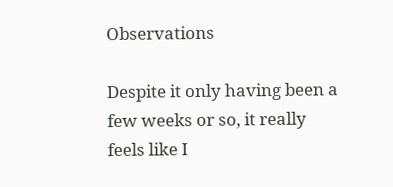Observations

Despite it only having been a few weeks or so, it really feels like I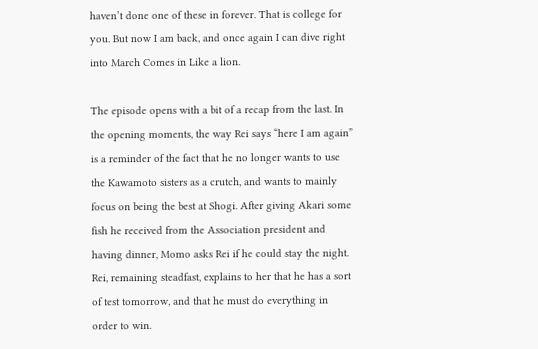haven’t done one of these in forever. That is college for you. But now I am back, and once again I can dive right into March Comes in Like a lion.

The episode opens with a bit of a recap from the last. In the opening moments, the way Rei says “here I am again” is a reminder of the fact that he no longer wants to use the Kawamoto sisters as a crutch, and wants to mainly focus on being the best at Shogi. After giving Akari some fish he received from the Association president and having dinner, Momo asks Rei if he could stay the night. Rei, remaining steadfast, explains to her that he has a sort of test tomorrow, and that he must do everything in order to win.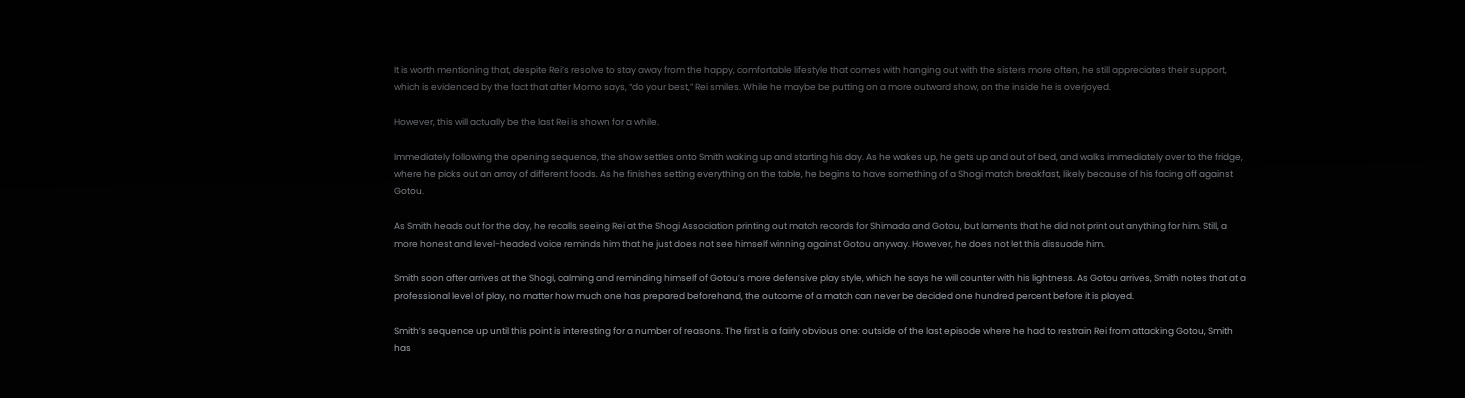It is worth mentioning that, despite Rei’s resolve to stay away from the happy, comfortable lifestyle that comes with hanging out with the sisters more often, he still appreciates their support, which is evidenced by the fact that after Momo says, “do your best,” Rei smiles. While he maybe be putting on a more outward show, on the inside he is overjoyed.

However, this will actually be the last Rei is shown for a while.

Immediately following the opening sequence, the show settles onto Smith waking up and starting his day. As he wakes up, he gets up and out of bed, and walks immediately over to the fridge, where he picks out an array of different foods. As he finishes setting everything on the table, he begins to have something of a Shogi match breakfast, likely because of his facing off against Gotou.

As Smith heads out for the day, he recalls seeing Rei at the Shogi Association printing out match records for Shimada and Gotou, but laments that he did not print out anything for him. Still, a more honest and level-headed voice reminds him that he just does not see himself winning against Gotou anyway. However, he does not let this dissuade him.

Smith soon after arrives at the Shogi, calming and reminding himself of Gotou’s more defensive play style, which he says he will counter with his lightness. As Gotou arrives, Smith notes that at a professional level of play, no matter how much one has prepared beforehand, the outcome of a match can never be decided one hundred percent before it is played.

Smith’s sequence up until this point is interesting for a number of reasons. The first is a fairly obvious one: outside of the last episode where he had to restrain Rei from attacking Gotou, Smith has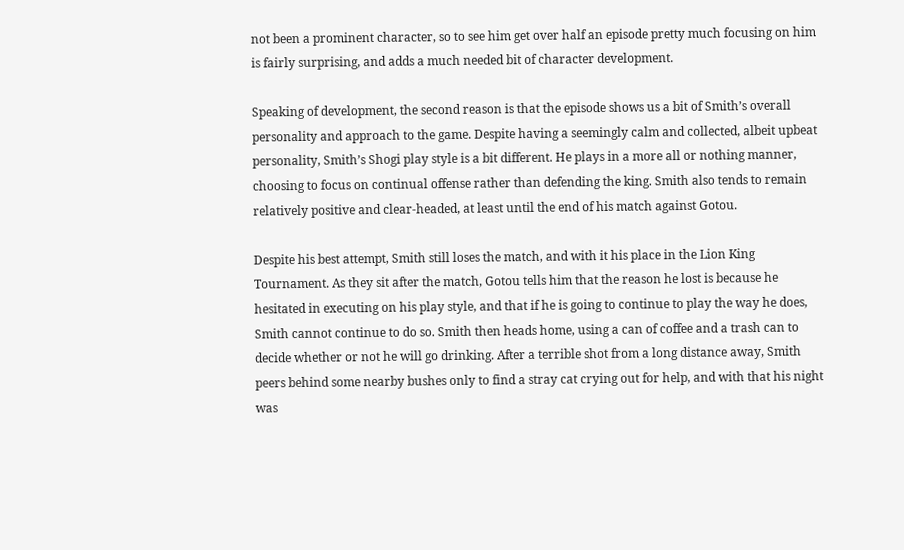not been a prominent character, so to see him get over half an episode pretty much focusing on him is fairly surprising, and adds a much needed bit of character development.

Speaking of development, the second reason is that the episode shows us a bit of Smith’s overall personality and approach to the game. Despite having a seemingly calm and collected, albeit upbeat personality, Smith’s Shogi play style is a bit different. He plays in a more all or nothing manner, choosing to focus on continual offense rather than defending the king. Smith also tends to remain relatively positive and clear-headed, at least until the end of his match against Gotou.

Despite his best attempt, Smith still loses the match, and with it his place in the Lion King Tournament. As they sit after the match, Gotou tells him that the reason he lost is because he hesitated in executing on his play style, and that if he is going to continue to play the way he does, Smith cannot continue to do so. Smith then heads home, using a can of coffee and a trash can to decide whether or not he will go drinking. After a terrible shot from a long distance away, Smith peers behind some nearby bushes only to find a stray cat crying out for help, and with that his night was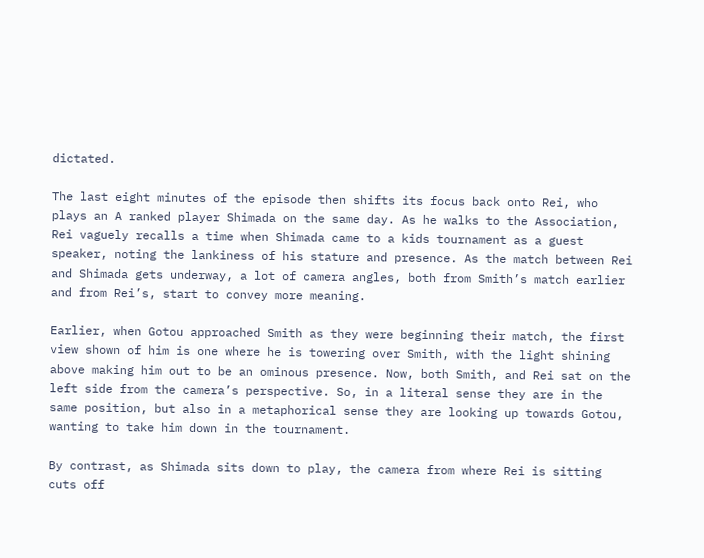dictated.

The last eight minutes of the episode then shifts its focus back onto Rei, who plays an A ranked player Shimada on the same day. As he walks to the Association, Rei vaguely recalls a time when Shimada came to a kids tournament as a guest speaker, noting the lankiness of his stature and presence. As the match between Rei and Shimada gets underway, a lot of camera angles, both from Smith’s match earlier and from Rei’s, start to convey more meaning.

Earlier, when Gotou approached Smith as they were beginning their match, the first view shown of him is one where he is towering over Smith, with the light shining above making him out to be an ominous presence. Now, both Smith, and Rei sat on the left side from the camera’s perspective. So, in a literal sense they are in the same position, but also in a metaphorical sense they are looking up towards Gotou, wanting to take him down in the tournament.

By contrast, as Shimada sits down to play, the camera from where Rei is sitting cuts off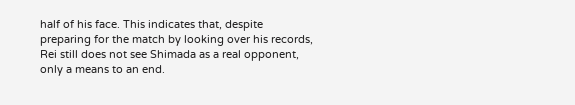half of his face. This indicates that, despite preparing for the match by looking over his records, Rei still does not see Shimada as a real opponent, only a means to an end.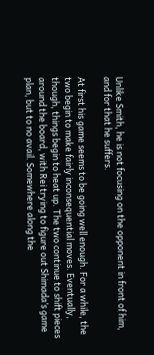Unlike Smith, he is not focusing on the opponent in front of him, and for that he suffers.

At first his game seems to be going well enough. For a while, the two begin to make fairly inconsequential moves. Eventually, though, things begin to heat up. The two continue to shift pieces around the board, with Rei trying to figure out Shimada’s game plan, but to no avail. Somewhere along the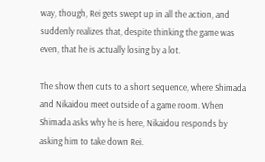way, though, Rei gets swept up in all the action, and suddenly realizes that, despite thinking the game was even, that he is actually losing by a lot.

The show then cuts to a short sequence, where Shimada and Nikaidou meet outside of a game room. When Shimada asks why he is here, Nikaidou responds by asking him to take down Rei.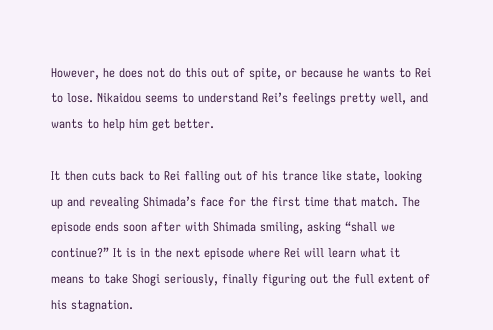However, he does not do this out of spite, or because he wants to Rei to lose. Nikaidou seems to understand Rei’s feelings pretty well, and wants to help him get better.

It then cuts back to Rei falling out of his trance like state, looking up and revealing Shimada’s face for the first time that match. The episode ends soon after with Shimada smiling, asking “shall we continue?” It is in the next episode where Rei will learn what it means to take Shogi seriously, finally figuring out the full extent of his stagnation.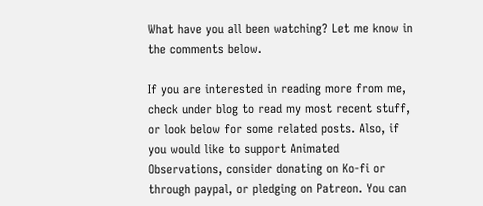What have you all been watching? Let me know in the comments below.

If you are interested in reading more from me, check under blog to read my most recent stuff, or look below for some related posts. Also, if you would like to support Animated Observations, consider donating on Ko-fi or through paypal, or pledging on Patreon. You can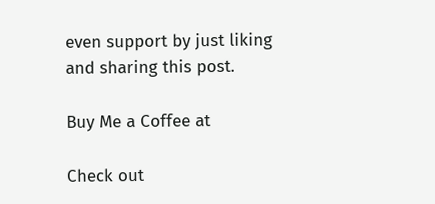even support by just liking and sharing this post.

Buy Me a Coffee at

Check out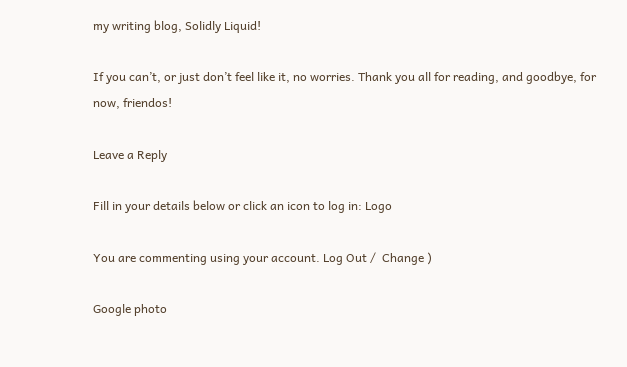my writing blog, Solidly Liquid!

If you can’t, or just don’t feel like it, no worries. Thank you all for reading, and goodbye, for now, friendos!

Leave a Reply

Fill in your details below or click an icon to log in: Logo

You are commenting using your account. Log Out /  Change )

Google photo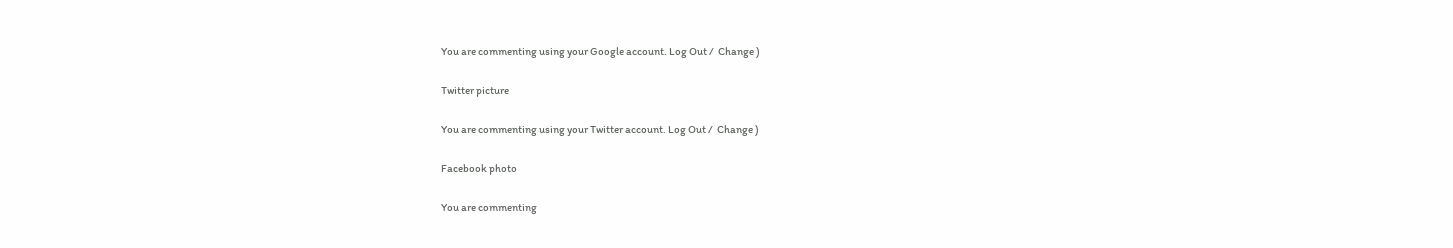You are commenting using your Google account. Log Out /  Change )

Twitter picture

You are commenting using your Twitter account. Log Out /  Change )

Facebook photo

You are commenting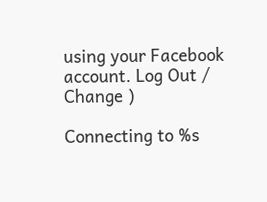using your Facebook account. Log Out /  Change )

Connecting to %s